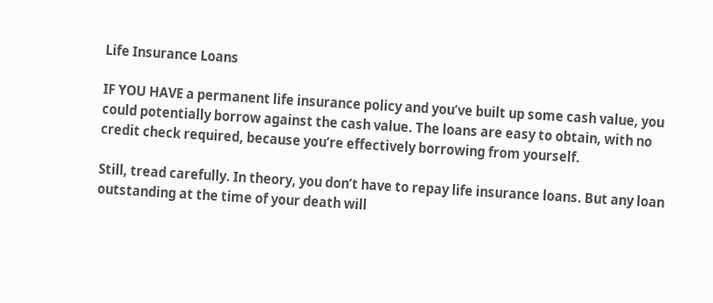Life Insurance Loans

IF YOU HAVE a permanent life insurance policy and you’ve built up some cash value, you could potentially borrow against the cash value. The loans are easy to obtain, with no credit check required, because you’re effectively borrowing from yourself.

Still, tread carefully. In theory, you don’t have to repay life insurance loans. But any loan outstanding at the time of your death will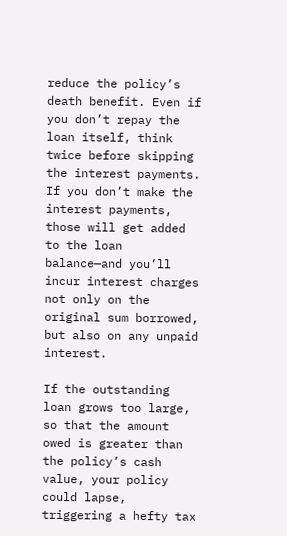reduce the policy’s death benefit. Even if you don’t repay the loan itself, think twice before skipping the interest payments. If you don’t make the interest payments, those will get added to the loan balance—and you’ll incur interest charges not only on the original sum borrowed, but also on any unpaid interest.

If the outstanding loan grows too large, so that the amount owed is greater than the policy’s cash value, your policy could lapse, triggering a hefty tax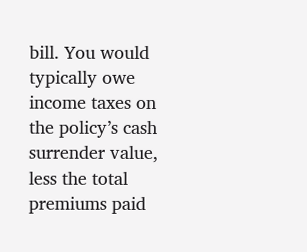bill. You would typically owe income taxes on the policy’s cash surrender value, less the total premiums paid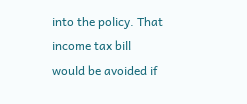into the policy. That income tax bill would be avoided if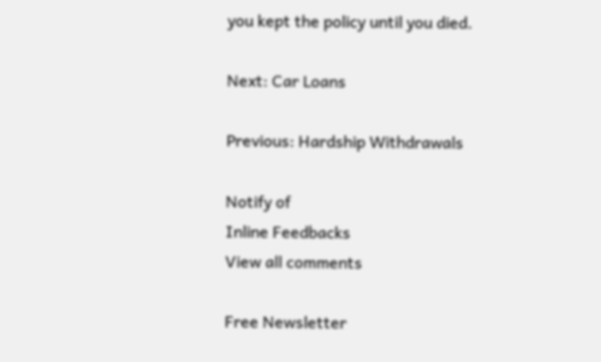you kept the policy until you died.

Next: Car Loans

Previous: Hardship Withdrawals

Notify of
Inline Feedbacks
View all comments

Free Newsletter